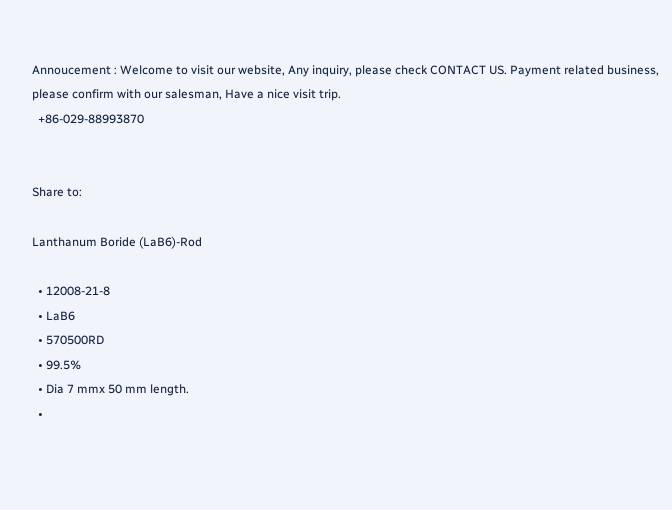Annoucement : Welcome to visit our website, Any inquiry, please check CONTACT US. Payment related business, please confirm with our salesman, Have a nice visit trip.
  +86-029-88993870


Share to:

Lanthanum Boride (LaB6)-Rod

  • 12008-21-8
  • LaB6
  • 570500RD
  • 99.5%
  • Dia 7 mmx 50 mm length.
  •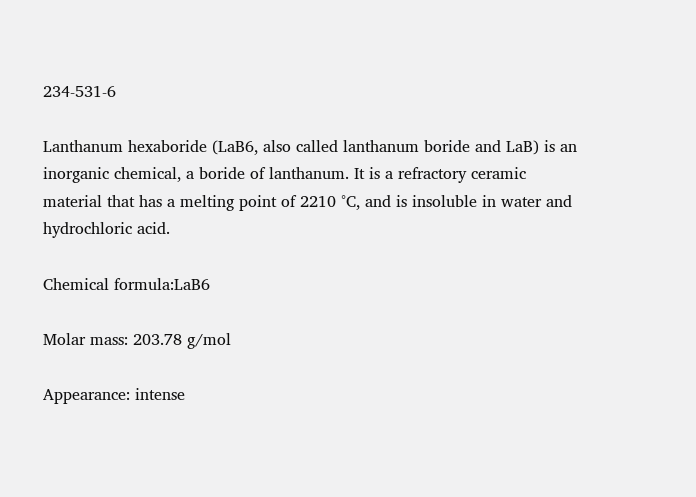234-531-6

Lanthanum hexaboride (LaB6, also called lanthanum boride and LaB) is an inorganic chemical, a boride of lanthanum. It is a refractory ceramic material that has a melting point of 2210 °C, and is insoluble in water and hydrochloric acid.

Chemical formula:LaB6

Molar mass: 203.78 g/mol

Appearance: intense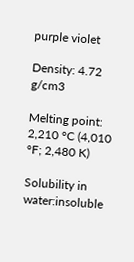purple violet

Density: 4.72 g/cm3

Melting point: 2,210 °C (4,010 °F; 2,480 K)

Solubility in water:insoluble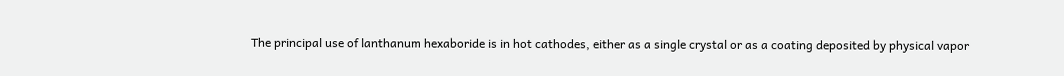The principal use of lanthanum hexaboride is in hot cathodes, either as a single crystal or as a coating deposited by physical vapor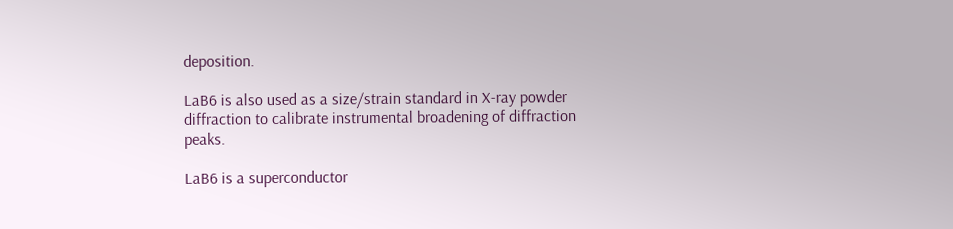deposition.

LaB6 is also used as a size/strain standard in X-ray powder diffraction to calibrate instrumental broadening of diffraction peaks.

LaB6 is a superconductor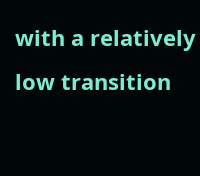with a relatively low transition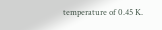temperature of 0.45 K.